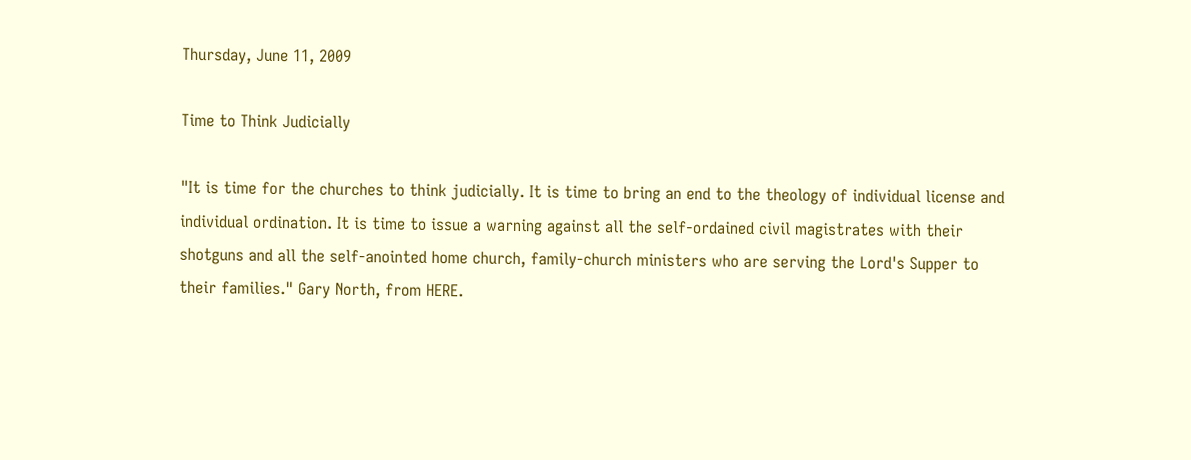Thursday, June 11, 2009

Time to Think Judicially

"It is time for the churches to think judicially. It is time to bring an end to the theology of individual license and individual ordination. It is time to issue a warning against all the self-ordained civil magistrates with their shotguns and all the self-anointed home church, family-church ministers who are serving the Lord's Supper to their families." Gary North, from HERE.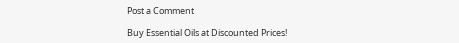Post a Comment

Buy Essential Oils at Discounted Prices!